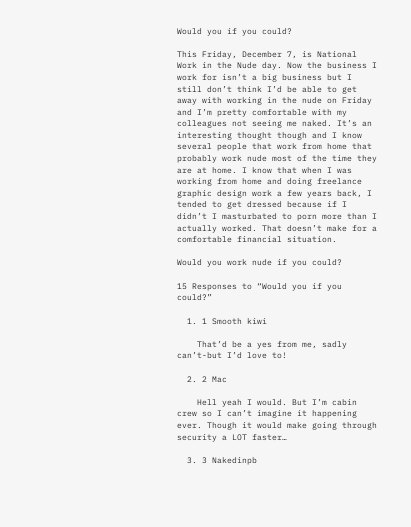Would you if you could?

This Friday, December 7, is National Work in the Nude day. Now the business I work for isn’t a big business but I still don’t think I’d be able to get away with working in the nude on Friday and I’m pretty comfortable with my colleagues not seeing me naked. It’s an interesting thought though and I know several people that work from home that probably work nude most of the time they are at home. I know that when I was working from home and doing freelance graphic design work a few years back, I tended to get dressed because if I didn’t I masturbated to porn more than I actually worked. That doesn’t make for a comfortable financial situation.

Would you work nude if you could?

15 Responses to “Would you if you could?”

  1. 1 Smooth kiwi

    That’d be a yes from me, sadly can’t-but I’d love to!

  2. 2 Mac

    Hell yeah I would. But I’m cabin crew so I can’t imagine it happening ever. Though it would make going through security a LOT faster…

  3. 3 Nakedinpb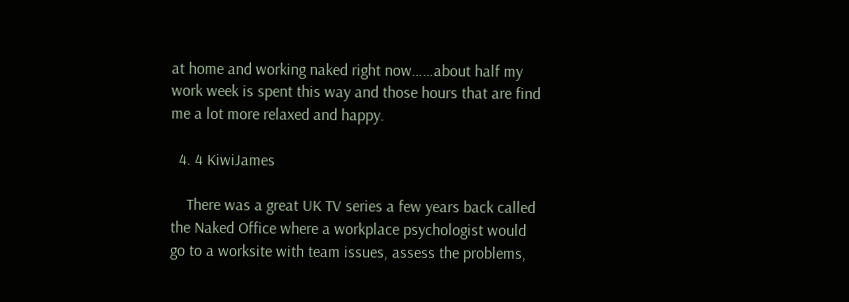at home and working naked right now……about half my work week is spent this way and those hours that are find me a lot more relaxed and happy.

  4. 4 KiwiJames

    There was a great UK TV series a few years back called the Naked Office where a workplace psychologist would go to a worksite with team issues, assess the problems,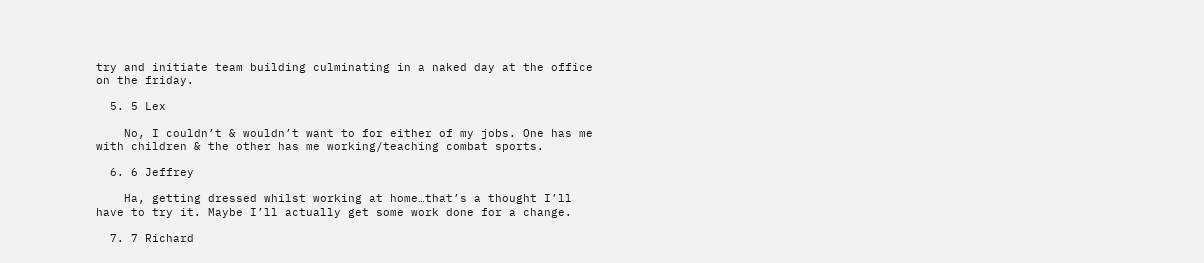try and initiate team building culminating in a naked day at the office on the friday.

  5. 5 Lex

    No, I couldn’t & wouldn’t want to for either of my jobs. One has me with children & the other has me working/teaching combat sports.

  6. 6 Jeffrey

    Ha, getting dressed whilst working at home…that’s a thought I’ll have to try it. Maybe I’ll actually get some work done for a change.

  7. 7 Richard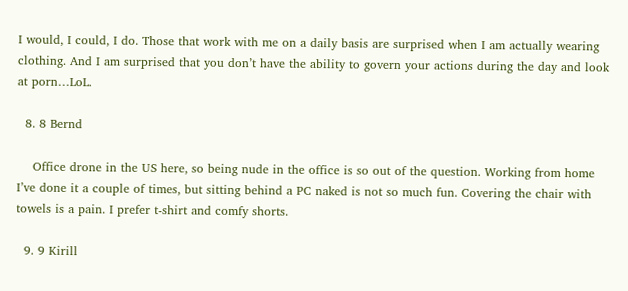I would, I could, I do. Those that work with me on a daily basis are surprised when I am actually wearing clothing. And I am surprised that you don’t have the ability to govern your actions during the day and look at porn…LoL.

  8. 8 Bernd

    Office drone in the US here, so being nude in the office is so out of the question. Working from home I’ve done it a couple of times, but sitting behind a PC naked is not so much fun. Covering the chair with towels is a pain. I prefer t-shirt and comfy shorts.

  9. 9 Kirill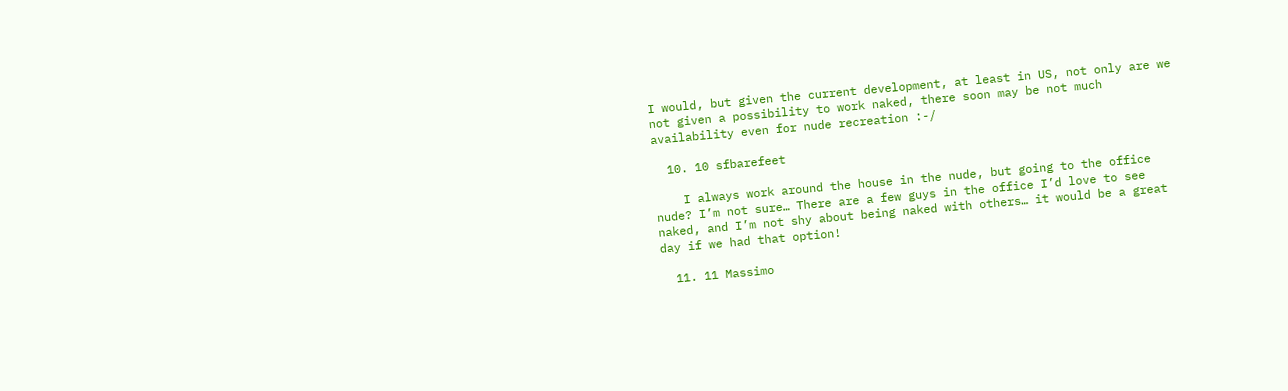I would, but given the current development, at least in US, not only are we not given a possibility to work naked, there soon may be not much availability even for nude recreation :-/

  10. 10 sfbarefeet

    I always work around the house in the nude, but going to the office nude? I’m not sure… There are a few guys in the office I’d love to see naked, and I’m not shy about being naked with others… it would be a great day if we had that option!

  11. 11 Massimo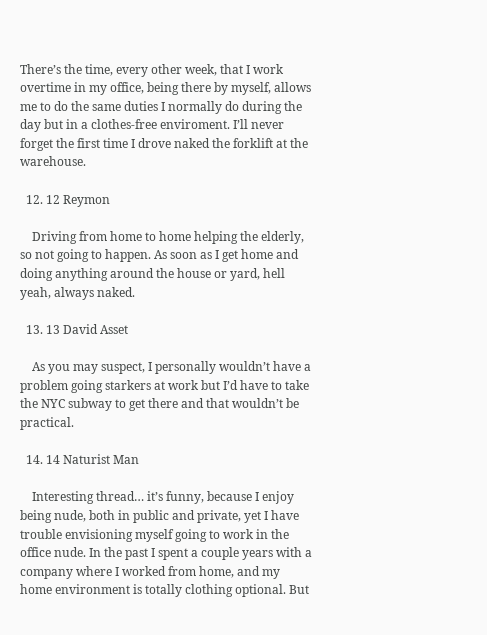There’s the time, every other week, that I work overtime in my office, being there by myself, allows me to do the same duties I normally do during the day but in a clothes-free enviroment. I’ll never forget the first time I drove naked the forklift at the warehouse.

  12. 12 Reymon

    Driving from home to home helping the elderly, so not going to happen. As soon as I get home and doing anything around the house or yard, hell yeah, always naked.

  13. 13 David Asset

    As you may suspect, I personally wouldn’t have a problem going starkers at work but I’d have to take the NYC subway to get there and that wouldn’t be practical.

  14. 14 Naturist Man

    Interesting thread… it’s funny, because I enjoy being nude, both in public and private, yet I have trouble envisioning myself going to work in the office nude. In the past I spent a couple years with a company where I worked from home, and my home environment is totally clothing optional. But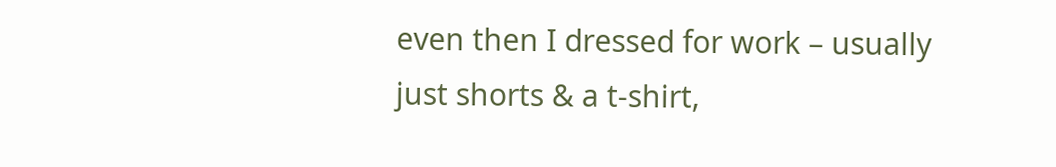even then I dressed for work – usually just shorts & a t-shirt,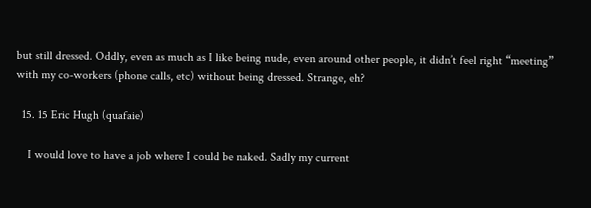but still dressed. Oddly, even as much as I like being nude, even around other people, it didn’t feel right “meeting” with my co-workers (phone calls, etc) without being dressed. Strange, eh?

  15. 15 Eric Hugh (quafaie)

    I would love to have a job where I could be naked. Sadly my current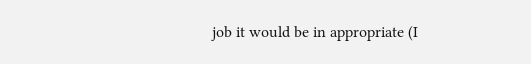job it would be in appropriate (I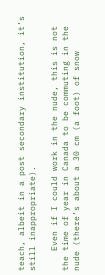teach, albeit in a post secondary institution, it’s still inappropriate).

    Even if I could work in the nude, this is not the time of year in Canada to be commuting in the nude (there’s about a 30 cm (a foot) of snow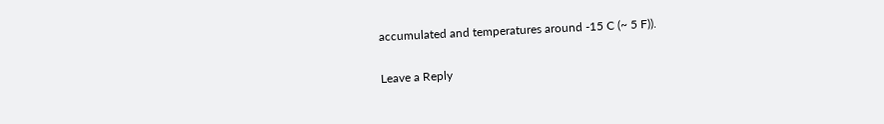accumulated and temperatures around -15 C (~ 5 F)).

Leave a Reply